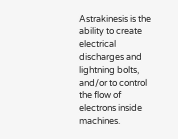Astrakinesis is the ability to create electrical discharges and lightning bolts, and/or to control the flow of electrons inside machines.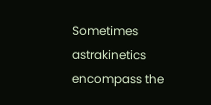Sometimes astrakinetics encompass the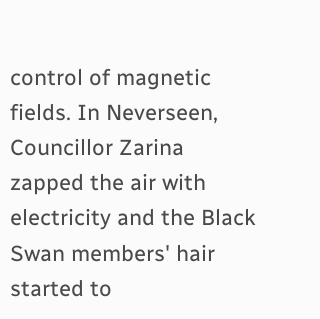control of magnetic fields. In Neverseen, Councillor Zarina zapped the air with electricity and the Black Swan members' hair started to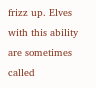frizz up. Elves with this ability are sometimes called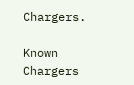Chargers.

Known Chargers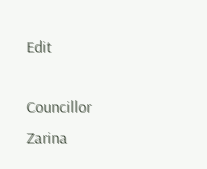Edit

Councillor Zarina